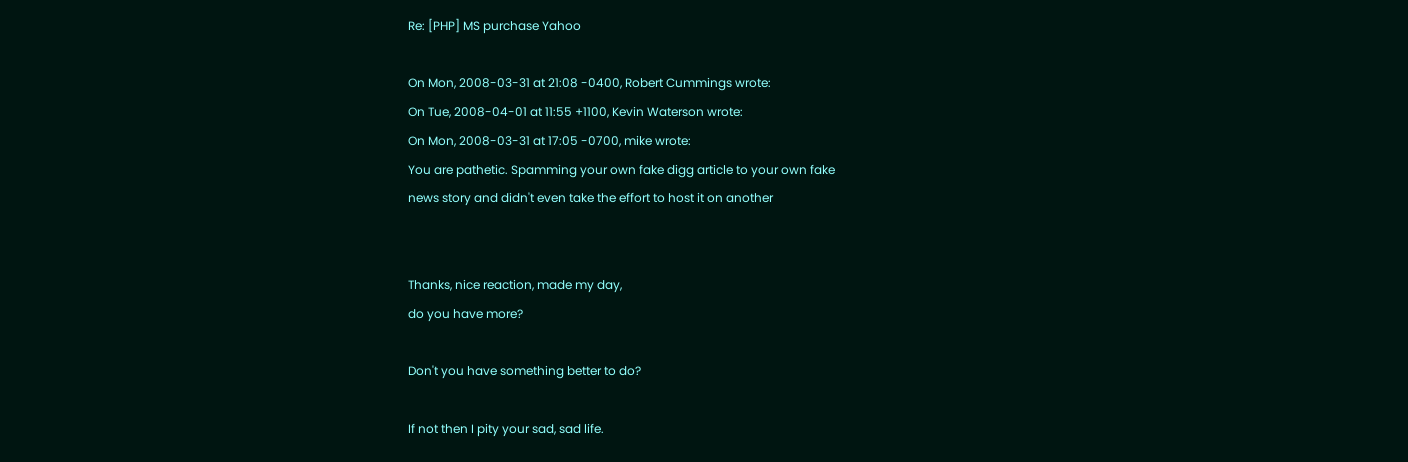Re: [PHP] MS purchase Yahoo

On Mon, 2008-03-31 at 21:08 -0400, Robert Cummings wrote:
On Tue, 2008-04-01 at 11:55 +1100, Kevin Waterson wrote:
On Mon, 2008-03-31 at 17:05 -0700, mike wrote:
You are pathetic. Spamming your own fake digg article to your own fake
news story and didn't even take the effort to host it on another


Thanks, nice reaction, made my day,
do you have more?

Don't you have something better to do?

If not then I pity your sad, sad life.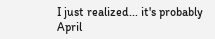I just realized... it's probably April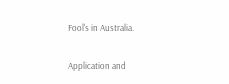Fool's in Australia.

Application and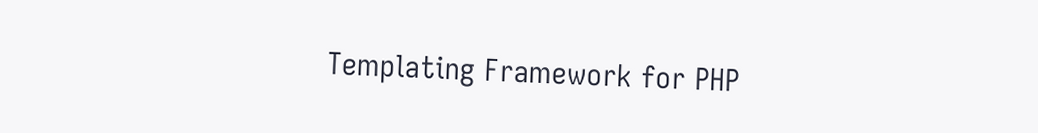Templating Framework for PHP